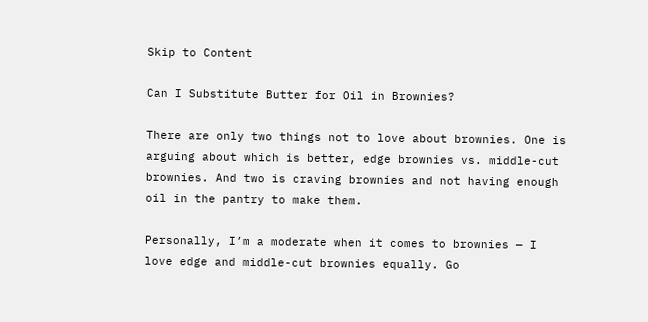Skip to Content

Can I Substitute Butter for Oil in Brownies?

There are only two things not to love about brownies. One is arguing about which is better, edge brownies vs. middle-cut brownies. And two is craving brownies and not having enough oil in the pantry to make them.

Personally, I’m a moderate when it comes to brownies — I love edge and middle-cut brownies equally. Go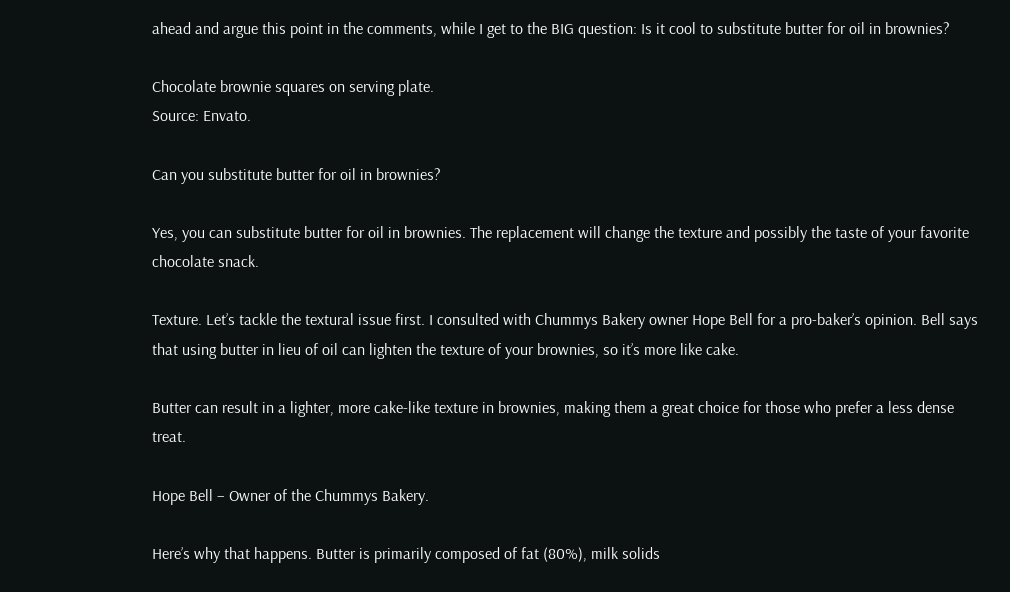ahead and argue this point in the comments, while I get to the BIG question: Is it cool to substitute butter for oil in brownies?

Chocolate brownie squares on serving plate.
Source: Envato.

Can you substitute butter for oil in brownies?

Yes, you can substitute butter for oil in brownies. The replacement will change the texture and possibly the taste of your favorite chocolate snack.

Texture. Let’s tackle the textural issue first. I consulted with Chummys Bakery owner Hope Bell for a pro-baker’s opinion. Bell says that using butter in lieu of oil can lighten the texture of your brownies, so it’s more like cake.

Butter can result in a lighter, more cake-like texture in brownies, making them a great choice for those who prefer a less dense treat.

Hope Bell – Owner of the Chummys Bakery.

Here’s why that happens. Butter is primarily composed of fat (80%), milk solids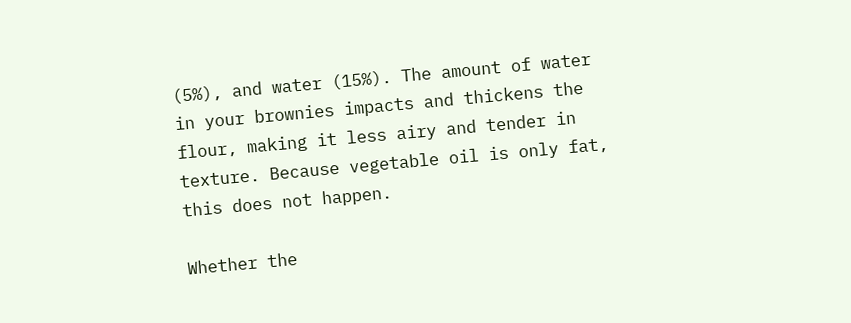(5%), and water (15%). The amount of water in your brownies impacts and thickens the flour, making it less airy and tender in texture. Because vegetable oil is only fat, this does not happen.

Whether the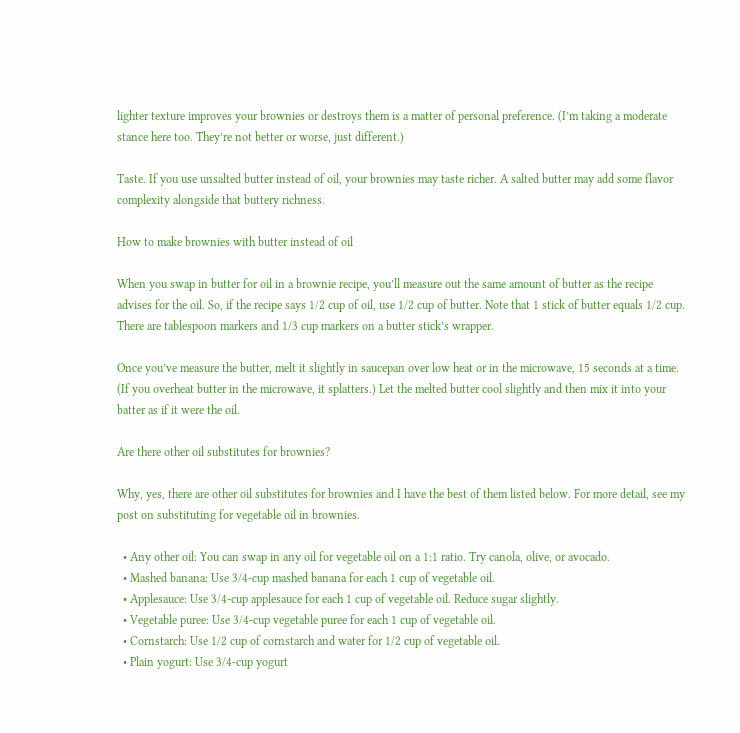lighter texture improves your brownies or destroys them is a matter of personal preference. (I’m taking a moderate stance here too. They’re not better or worse, just different.)

Taste. If you use unsalted butter instead of oil, your brownies may taste richer. A salted butter may add some flavor complexity alongside that buttery richness.

How to make brownies with butter instead of oil

When you swap in butter for oil in a brownie recipe, you’ll measure out the same amount of butter as the recipe advises for the oil. So, if the recipe says 1/2 cup of oil, use 1/2 cup of butter. Note that 1 stick of butter equals 1/2 cup. There are tablespoon markers and 1/3 cup markers on a butter stick’s wrapper.

Once you’ve measure the butter, melt it slightly in saucepan over low heat or in the microwave, 15 seconds at a time. (If you overheat butter in the microwave, it splatters.) Let the melted butter cool slightly and then mix it into your batter as if it were the oil.

Are there other oil substitutes for brownies?

Why, yes, there are other oil substitutes for brownies and I have the best of them listed below. For more detail, see my post on substituting for vegetable oil in brownies.

  • Any other oil: You can swap in any oil for vegetable oil on a 1:1 ratio. Try canola, olive, or avocado.
  • Mashed banana: Use 3/4-cup mashed banana for each 1 cup of vegetable oil.
  • Applesauce: Use 3/4-cup applesauce for each 1 cup of vegetable oil. Reduce sugar slightly.
  • Vegetable puree: Use 3/4-cup vegetable puree for each 1 cup of vegetable oil.
  • Cornstarch: Use 1/2 cup of cornstarch and water for 1/2 cup of vegetable oil.
  • Plain yogurt: Use 3/4-cup yogurt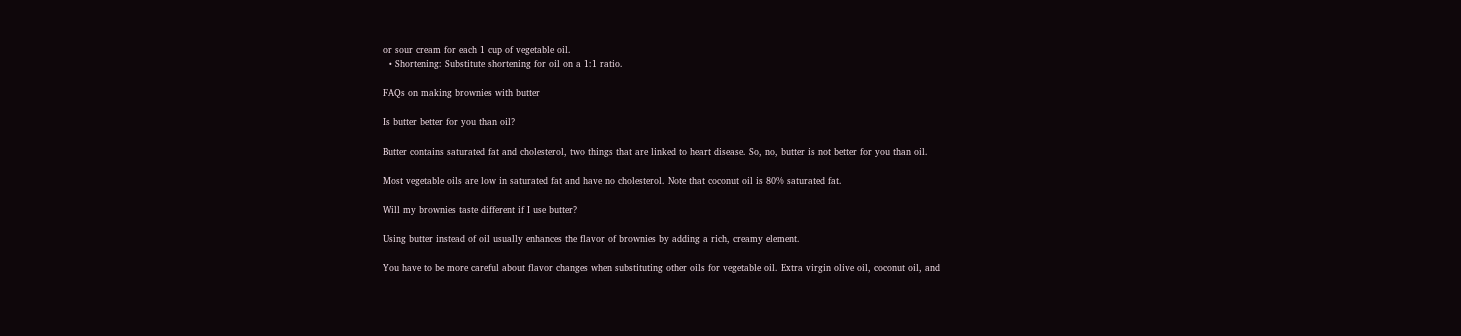or sour cream for each 1 cup of vegetable oil.
  • Shortening: Substitute shortening for oil on a 1:1 ratio.

FAQs on making brownies with butter

Is butter better for you than oil?

Butter contains saturated fat and cholesterol, two things that are linked to heart disease. So, no, butter is not better for you than oil.

Most vegetable oils are low in saturated fat and have no cholesterol. Note that coconut oil is 80% saturated fat.

Will my brownies taste different if I use butter?

Using butter instead of oil usually enhances the flavor of brownies by adding a rich, creamy element.

You have to be more careful about flavor changes when substituting other oils for vegetable oil. Extra virgin olive oil, coconut oil, and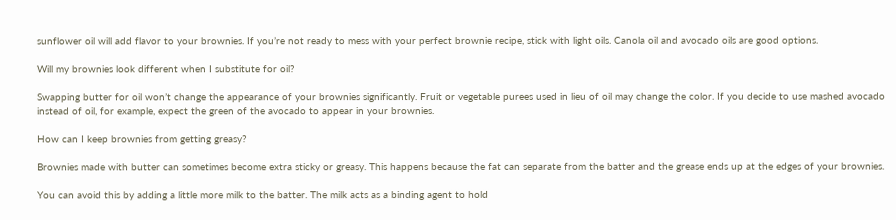sunflower oil will add flavor to your brownies. If you’re not ready to mess with your perfect brownie recipe, stick with light oils. Canola oil and avocado oils are good options.

Will my brownies look different when I substitute for oil?

Swapping butter for oil won’t change the appearance of your brownies significantly. Fruit or vegetable purees used in lieu of oil may change the color. If you decide to use mashed avocado instead of oil, for example, expect the green of the avocado to appear in your brownies.

How can I keep brownies from getting greasy?

Brownies made with butter can sometimes become extra sticky or greasy. This happens because the fat can separate from the batter and the grease ends up at the edges of your brownies.

You can avoid this by adding a little more milk to the batter. The milk acts as a binding agent to hold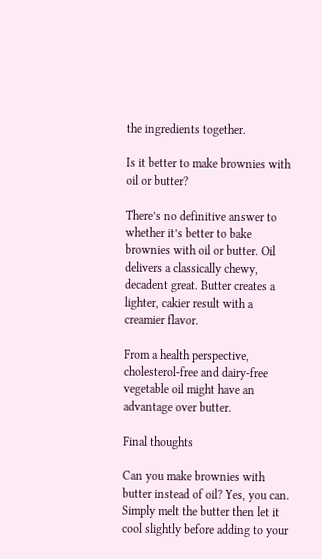the ingredients together.

Is it better to make brownies with oil or butter?

There’s no definitive answer to whether it’s better to bake brownies with oil or butter. Oil delivers a classically chewy, decadent great. Butter creates a lighter, cakier result with a creamier flavor.

From a health perspective, cholesterol-free and dairy-free vegetable oil might have an advantage over butter.

Final thoughts

Can you make brownies with butter instead of oil? Yes, you can. Simply melt the butter then let it cool slightly before adding to your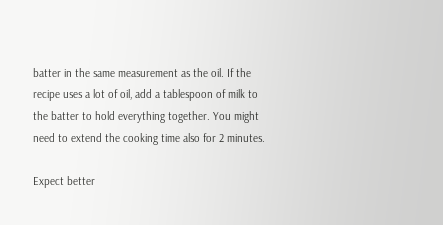batter in the same measurement as the oil. If the recipe uses a lot of oil, add a tablespoon of milk to the batter to hold everything together. You might need to extend the cooking time also for 2 minutes.

Expect better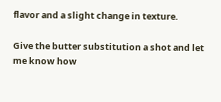flavor and a slight change in texture.

Give the butter substitution a shot and let me know how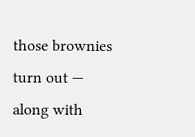those brownies turn out — along with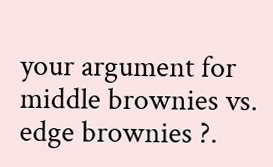your argument for middle brownies vs. edge brownies ?.